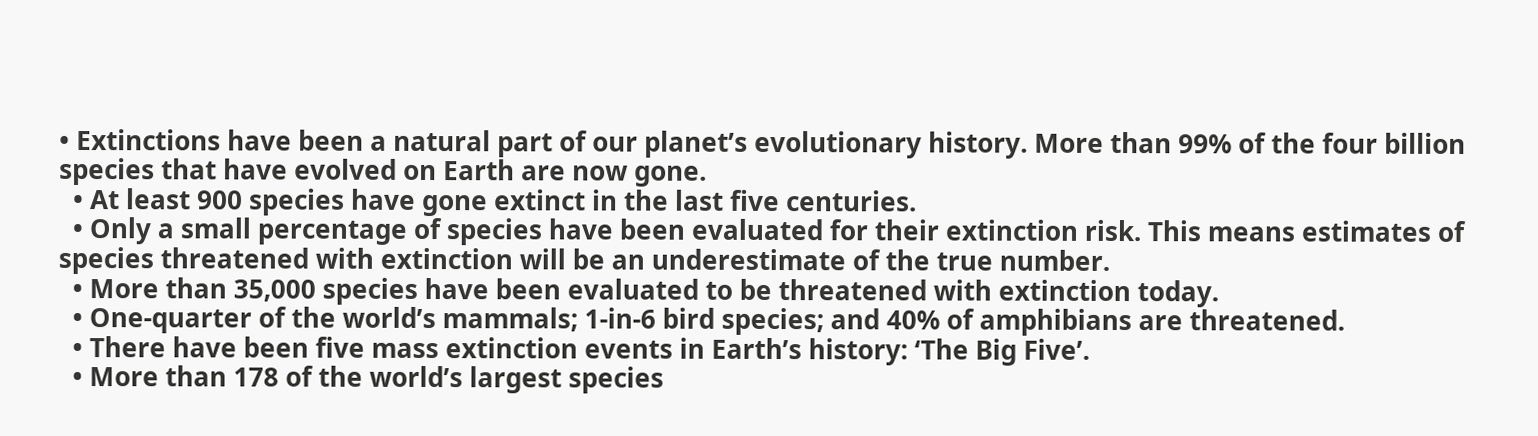• Extinctions have been a natural part of our planet’s evolutionary history. More than 99% of the four billion species that have evolved on Earth are now gone.
  • At least 900 species have gone extinct in the last five centuries.
  • Only a small percentage of species have been evaluated for their extinction risk. This means estimates of species threatened with extinction will be an underestimate of the true number.
  • More than 35,000 species have been evaluated to be threatened with extinction today.
  • One-quarter of the world’s mammals; 1-in-6 bird species; and 40% of amphibians are threatened.
  • There have been five mass extinction events in Earth’s history: ‘The Big Five’.
  • More than 178 of the world’s largest species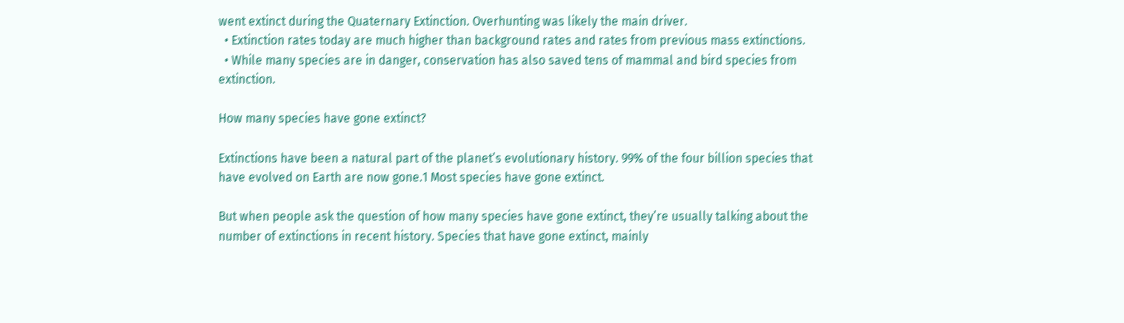went extinct during the Quaternary Extinction. Overhunting was likely the main driver.
  • Extinction rates today are much higher than background rates and rates from previous mass extinctions.
  • While many species are in danger, conservation has also saved tens of mammal and bird species from extinction.

How many species have gone extinct?

Extinctions have been a natural part of the planet’s evolutionary history. 99% of the four billion species that have evolved on Earth are now gone.1 Most species have gone extinct.

But when people ask the question of how many species have gone extinct, they’re usually talking about the number of extinctions in recent history. Species that have gone extinct, mainly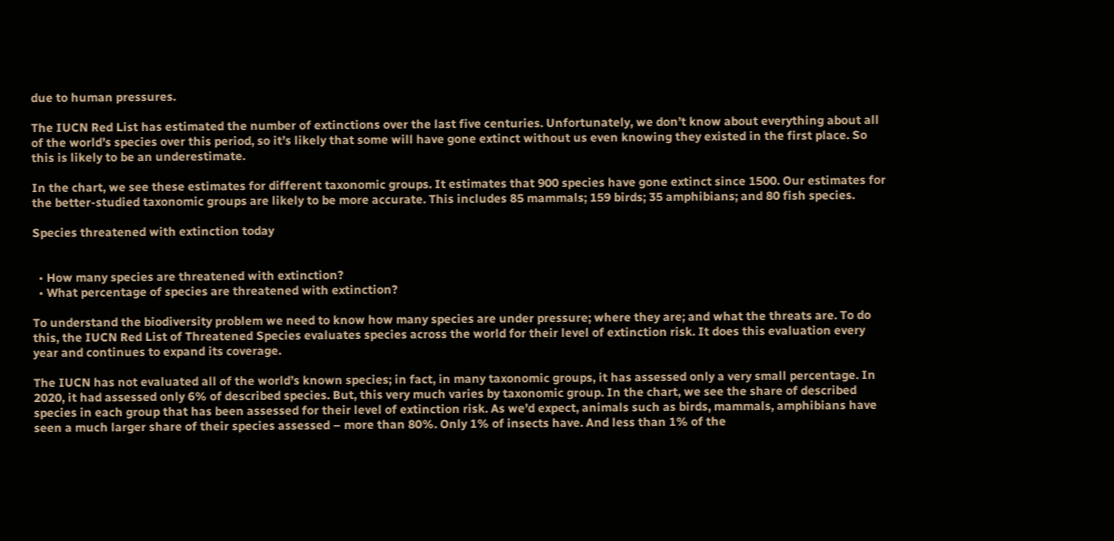due to human pressures.

The IUCN Red List has estimated the number of extinctions over the last five centuries. Unfortunately, we don’t know about everything about all of the world’s species over this period, so it’s likely that some will have gone extinct without us even knowing they existed in the first place. So this is likely to be an underestimate.

In the chart, we see these estimates for different taxonomic groups. It estimates that 900 species have gone extinct since 1500. Our estimates for the better-studied taxonomic groups are likely to be more accurate. This includes 85 mammals; 159 birds; 35 amphibians; and 80 fish species.

Species threatened with extinction today


  • How many species are threatened with extinction?
  • What percentage of species are threatened with extinction?

To understand the biodiversity problem we need to know how many species are under pressure; where they are; and what the threats are. To do this, the IUCN Red List of Threatened Species evaluates species across the world for their level of extinction risk. It does this evaluation every year and continues to expand its coverage.

The IUCN has not evaluated all of the world’s known species; in fact, in many taxonomic groups, it has assessed only a very small percentage. In 2020, it had assessed only 6% of described species. But, this very much varies by taxonomic group. In the chart, we see the share of described species in each group that has been assessed for their level of extinction risk. As we’d expect, animals such as birds, mammals, amphibians have seen a much larger share of their species assessed – more than 80%. Only 1% of insects have. And less than 1% of the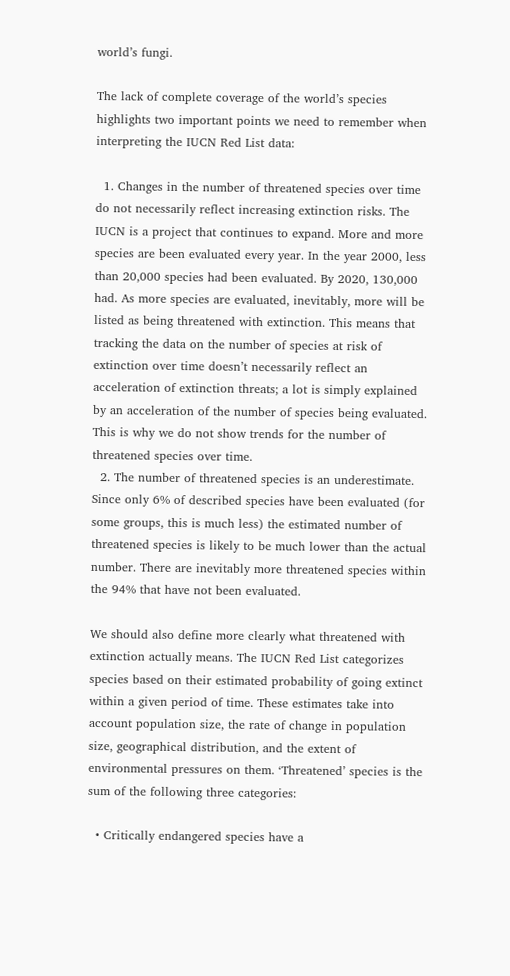world’s fungi.

The lack of complete coverage of the world’s species highlights two important points we need to remember when interpreting the IUCN Red List data:

  1. Changes in the number of threatened species over time do not necessarily reflect increasing extinction risks. The IUCN is a project that continues to expand. More and more species are been evaluated every year. In the year 2000, less than 20,000 species had been evaluated. By 2020, 130,000 had. As more species are evaluated, inevitably, more will be listed as being threatened with extinction. This means that tracking the data on the number of species at risk of extinction over time doesn’t necessarily reflect an acceleration of extinction threats; a lot is simply explained by an acceleration of the number of species being evaluated. This is why we do not show trends for the number of threatened species over time.
  2. The number of threatened species is an underestimate. Since only 6% of described species have been evaluated (for some groups, this is much less) the estimated number of threatened species is likely to be much lower than the actual number. There are inevitably more threatened species within the 94% that have not been evaluated.

We should also define more clearly what threatened with extinction actually means. The IUCN Red List categorizes species based on their estimated probability of going extinct within a given period of time. These estimates take into account population size, the rate of change in population size, geographical distribution, and the extent of environmental pressures on them. ‘Threatened’ species is the sum of the following three categories:

  • Critically endangered species have a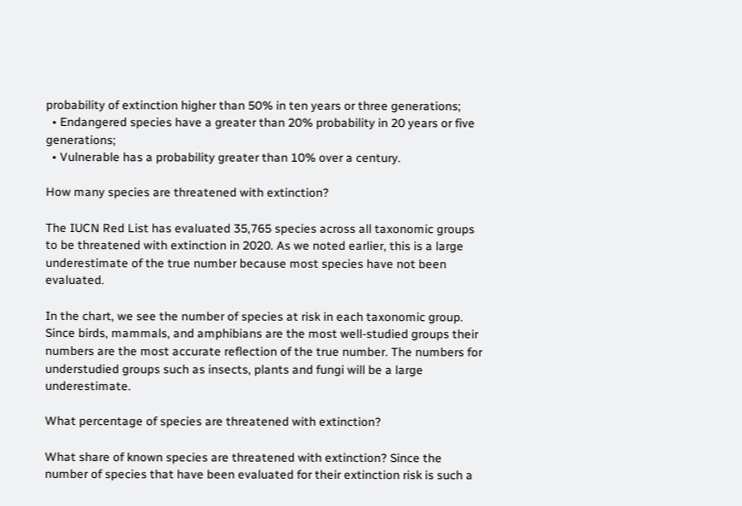probability of extinction higher than 50% in ten years or three generations;
  • Endangered species have a greater than 20% probability in 20 years or five generations;
  • Vulnerable has a probability greater than 10% over a century.

How many species are threatened with extinction?

The IUCN Red List has evaluated 35,765 species across all taxonomic groups to be threatened with extinction in 2020. As we noted earlier, this is a large underestimate of the true number because most species have not been evaluated.

In the chart, we see the number of species at risk in each taxonomic group. Since birds, mammals, and amphibians are the most well-studied groups their numbers are the most accurate reflection of the true number. The numbers for understudied groups such as insects, plants and fungi will be a large underestimate.

What percentage of species are threatened with extinction?

What share of known species are threatened with extinction? Since the number of species that have been evaluated for their extinction risk is such a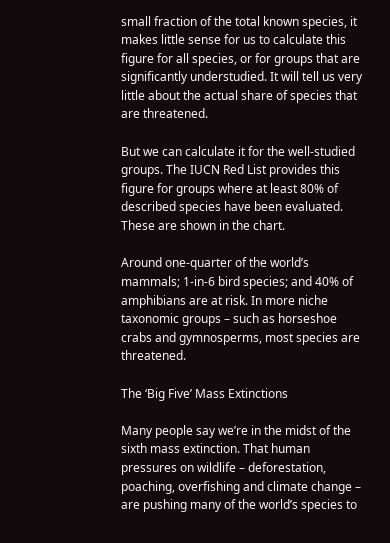small fraction of the total known species, it makes little sense for us to calculate this figure for all species, or for groups that are significantly understudied. It will tell us very little about the actual share of species that are threatened.

But we can calculate it for the well-studied groups. The IUCN Red List provides this figure for groups where at least 80% of described species have been evaluated. These are shown in the chart.

Around one-quarter of the world’s mammals; 1-in-6 bird species; and 40% of amphibians are at risk. In more niche taxonomic groups – such as horseshoe crabs and gymnosperms, most species are threatened.

The ‘Big Five’ Mass Extinctions

Many people say we’re in the midst of the sixth mass extinction. That human pressures on wildlife – deforestation, poaching, overfishing and climate change – are pushing many of the world’s species to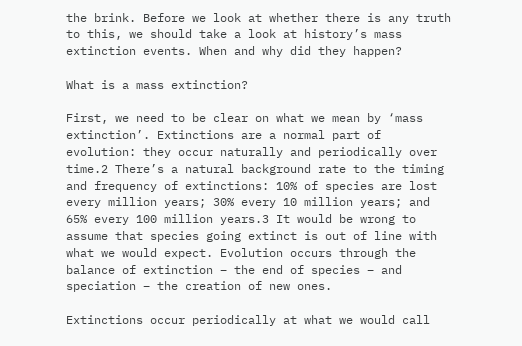the brink. Before we look at whether there is any truth to this, we should take a look at history’s mass extinction events. When and why did they happen?

What is a mass extinction?

First, we need to be clear on what we mean by ‘mass extinction’. Extinctions are a normal part of evolution: they occur naturally and periodically over time.2 There’s a natural background rate to the timing and frequency of extinctions: 10% of species are lost every million years; 30% every 10 million years; and 65% every 100 million years.3 It would be wrong to assume that species going extinct is out of line with what we would expect. Evolution occurs through the balance of extinction – the end of species – and speciation – the creation of new ones.

Extinctions occur periodically at what we would call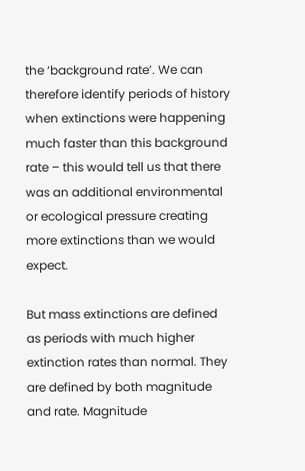the ‘background rate’. We can therefore identify periods of history when extinctions were happening much faster than this background rate – this would tell us that there was an additional environmental or ecological pressure creating more extinctions than we would expect.

But mass extinctions are defined as periods with much higher extinction rates than normal. They are defined by both magnitude and rate. Magnitude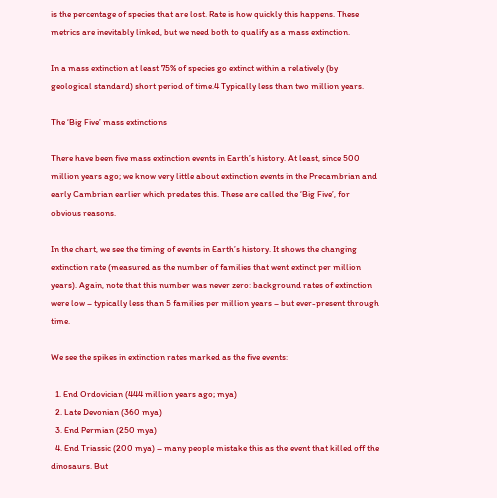is the percentage of species that are lost. Rate is how quickly this happens. These metrics are inevitably linked, but we need both to qualify as a mass extinction.

In a mass extinction at least 75% of species go extinct within a relatively (by geological standard) short period of time.4 Typically less than two million years.

The ‘Big Five’ mass extinctions

There have been five mass extinction events in Earth’s history. At least, since 500 million years ago; we know very little about extinction events in the Precambrian and early Cambrian earlier which predates this. These are called the ‘Big Five’, for obvious reasons.

In the chart, we see the timing of events in Earth’s history. It shows the changing extinction rate (measured as the number of families that went extinct per million years). Again, note that this number was never zero: background rates of extinction were low – typically less than 5 families per million years – but ever-present through time.

We see the spikes in extinction rates marked as the five events:

  1. End Ordovician (444 million years ago; mya)
  2. Late Devonian (360 mya)
  3. End Permian (250 mya)
  4. End Triassic (200 mya) – many people mistake this as the event that killed off the dinosaurs. But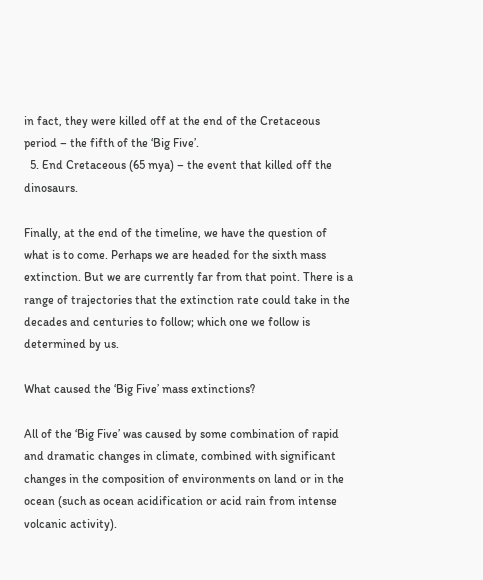in fact, they were killed off at the end of the Cretaceous period – the fifth of the ‘Big Five’.
  5. End Cretaceous (65 mya) – the event that killed off the dinosaurs.

Finally, at the end of the timeline, we have the question of what is to come. Perhaps we are headed for the sixth mass extinction. But we are currently far from that point. There is a range of trajectories that the extinction rate could take in the decades and centuries to follow; which one we follow is determined by us.

What caused the ‘Big Five’ mass extinctions?

All of the ‘Big Five’ was caused by some combination of rapid and dramatic changes in climate, combined with significant changes in the composition of environments on land or in the ocean (such as ocean acidification or acid rain from intense volcanic activity).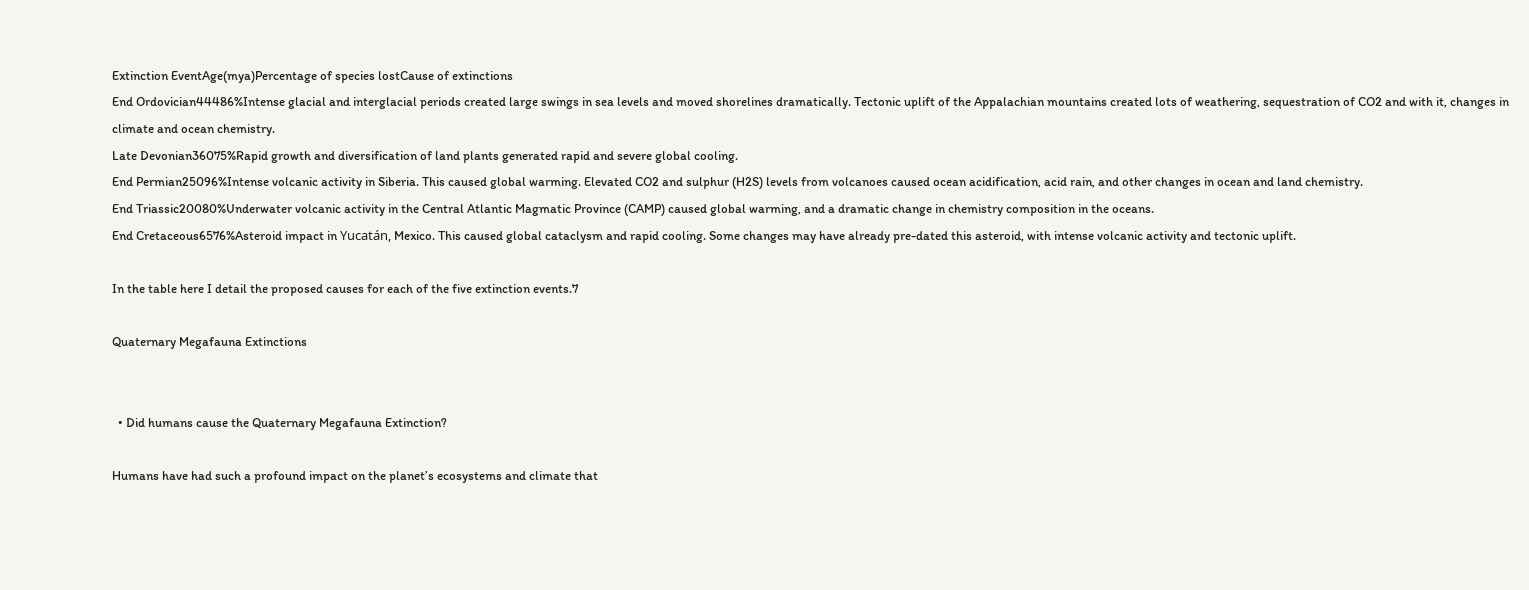Extinction EventAge(mya)Percentage of species lostCause of extinctions
End Ordovician44486%Intense glacial and interglacial periods created large swings in sea levels and moved shorelines dramatically. Tectonic uplift of the Appalachian mountains created lots of weathering, sequestration of CO2 and with it, changes in climate and ocean chemistry.
Late Devonian36075%Rapid growth and diversification of land plants generated rapid and severe global cooling.
End Permian25096%Intense volcanic activity in Siberia. This caused global warming. Elevated CO2 and sulphur (H2S) levels from volcanoes caused ocean acidification, acid rain, and other changes in ocean and land chemistry.
End Triassic20080%Underwater volcanic activity in the Central Atlantic Magmatic Province (CAMP) caused global warming, and a dramatic change in chemistry composition in the oceans.
End Cretaceous6576%Asteroid impact in Yucatán, Mexico. This caused global cataclysm and rapid cooling. Some changes may have already pre-dated this asteroid, with intense volcanic activity and tectonic uplift.

In the table here I detail the proposed causes for each of the five extinction events.7

Quaternary Megafauna Extinctions


  • Did humans cause the Quaternary Megafauna Extinction?

Humans have had such a profound impact on the planet’s ecosystems and climate that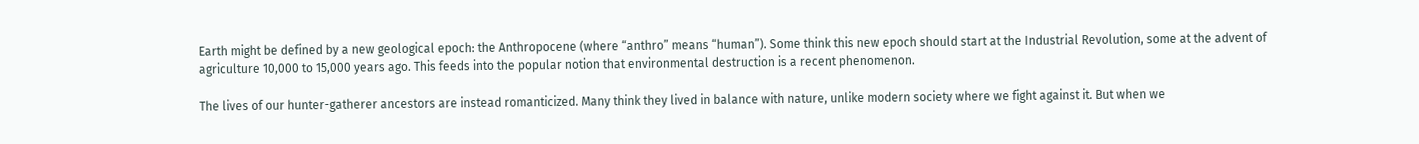Earth might be defined by a new geological epoch: the Anthropocene (where “anthro” means “human”). Some think this new epoch should start at the Industrial Revolution, some at the advent of agriculture 10,000 to 15,000 years ago. This feeds into the popular notion that environmental destruction is a recent phenomenon.

The lives of our hunter-gatherer ancestors are instead romanticized. Many think they lived in balance with nature, unlike modern society where we fight against it. But when we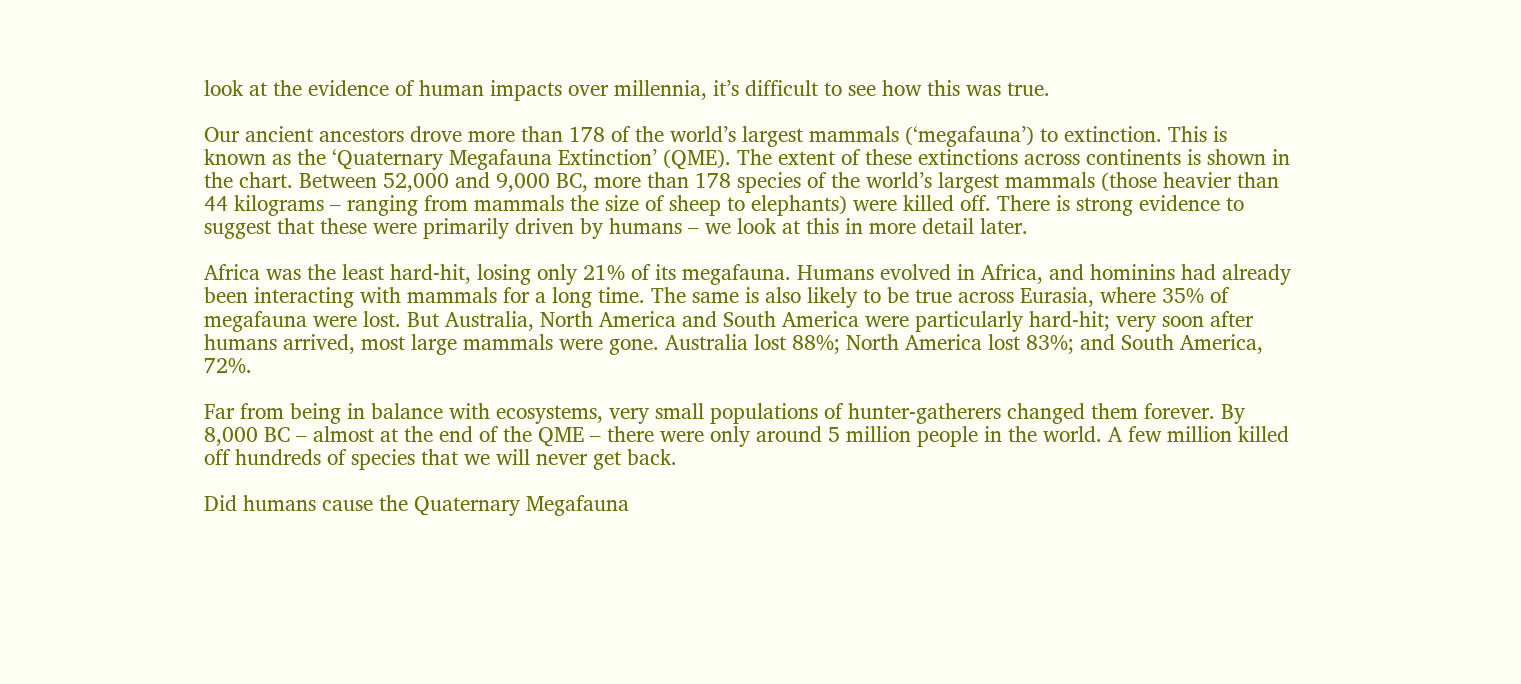look at the evidence of human impacts over millennia, it’s difficult to see how this was true.

Our ancient ancestors drove more than 178 of the world’s largest mammals (‘megafauna’) to extinction. This is known as the ‘Quaternary Megafauna Extinction’ (QME). The extent of these extinctions across continents is shown in the chart. Between 52,000 and 9,000 BC, more than 178 species of the world’s largest mammals (those heavier than 44 kilograms – ranging from mammals the size of sheep to elephants) were killed off. There is strong evidence to suggest that these were primarily driven by humans – we look at this in more detail later.

Africa was the least hard-hit, losing only 21% of its megafauna. Humans evolved in Africa, and hominins had already been interacting with mammals for a long time. The same is also likely to be true across Eurasia, where 35% of megafauna were lost. But Australia, North America and South America were particularly hard-hit; very soon after humans arrived, most large mammals were gone. Australia lost 88%; North America lost 83%; and South America, 72%.

Far from being in balance with ecosystems, very small populations of hunter-gatherers changed them forever. By 8,000 BC – almost at the end of the QME – there were only around 5 million people in the world. A few million killed off hundreds of species that we will never get back.

Did humans cause the Quaternary Megafauna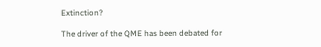Extinction?

The driver of the QME has been debated for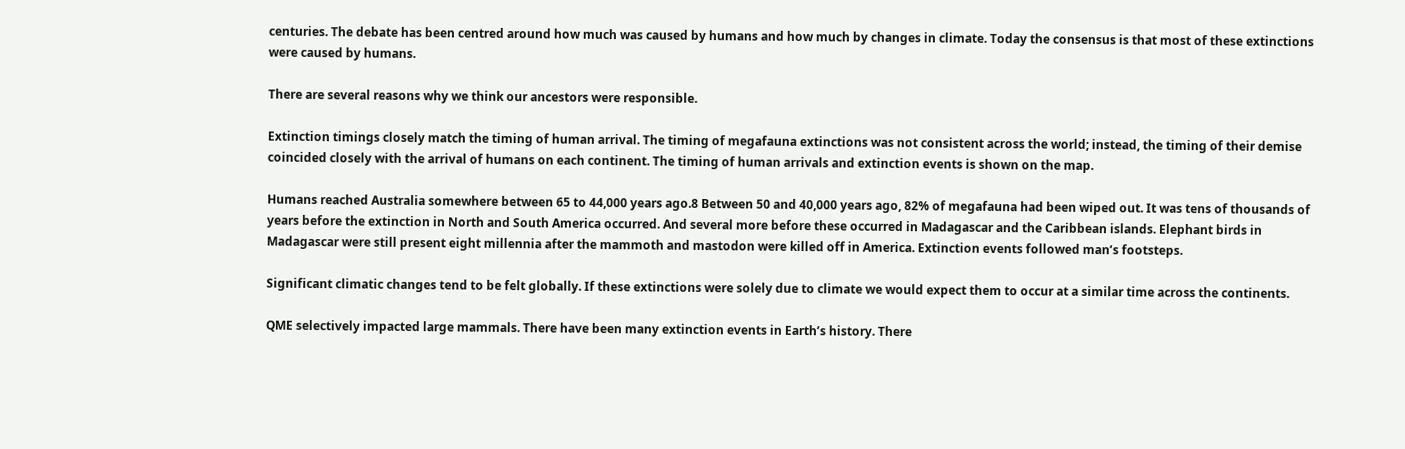centuries. The debate has been centred around how much was caused by humans and how much by changes in climate. Today the consensus is that most of these extinctions were caused by humans.

There are several reasons why we think our ancestors were responsible.

Extinction timings closely match the timing of human arrival. The timing of megafauna extinctions was not consistent across the world; instead, the timing of their demise coincided closely with the arrival of humans on each continent. The timing of human arrivals and extinction events is shown on the map.

Humans reached Australia somewhere between 65 to 44,000 years ago.8 Between 50 and 40,000 years ago, 82% of megafauna had been wiped out. It was tens of thousands of years before the extinction in North and South America occurred. And several more before these occurred in Madagascar and the Caribbean islands. Elephant birds in Madagascar were still present eight millennia after the mammoth and mastodon were killed off in America. Extinction events followed man’s footsteps.

Significant climatic changes tend to be felt globally. If these extinctions were solely due to climate we would expect them to occur at a similar time across the continents.

QME selectively impacted large mammals. There have been many extinction events in Earth’s history. There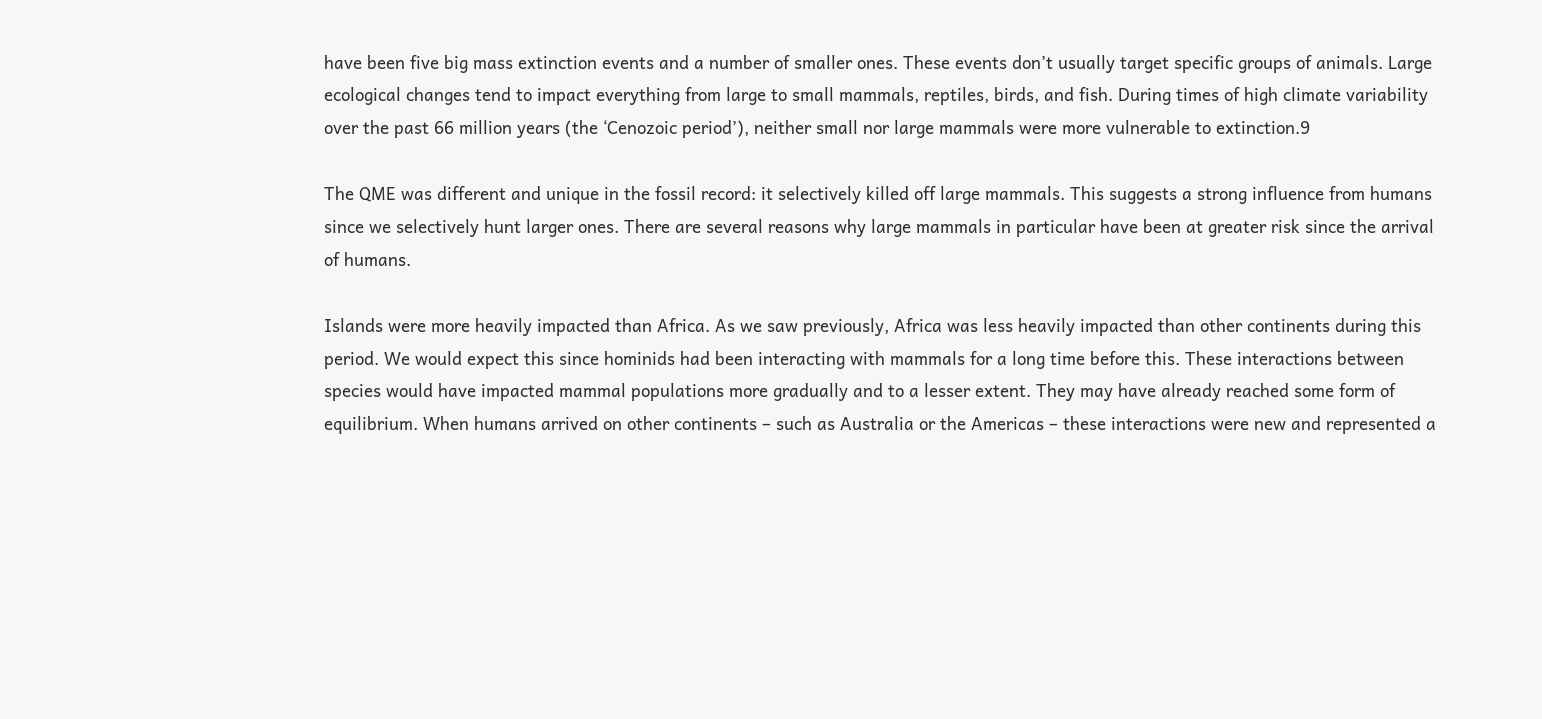have been five big mass extinction events and a number of smaller ones. These events don’t usually target specific groups of animals. Large ecological changes tend to impact everything from large to small mammals, reptiles, birds, and fish. During times of high climate variability over the past 66 million years (the ‘Cenozoic period’), neither small nor large mammals were more vulnerable to extinction.9

The QME was different and unique in the fossil record: it selectively killed off large mammals. This suggests a strong influence from humans since we selectively hunt larger ones. There are several reasons why large mammals in particular have been at greater risk since the arrival of humans.

Islands were more heavily impacted than Africa. As we saw previously, Africa was less heavily impacted than other continents during this period. We would expect this since hominids had been interacting with mammals for a long time before this. These interactions between species would have impacted mammal populations more gradually and to a lesser extent. They may have already reached some form of equilibrium. When humans arrived on other continents – such as Australia or the Americas – these interactions were new and represented a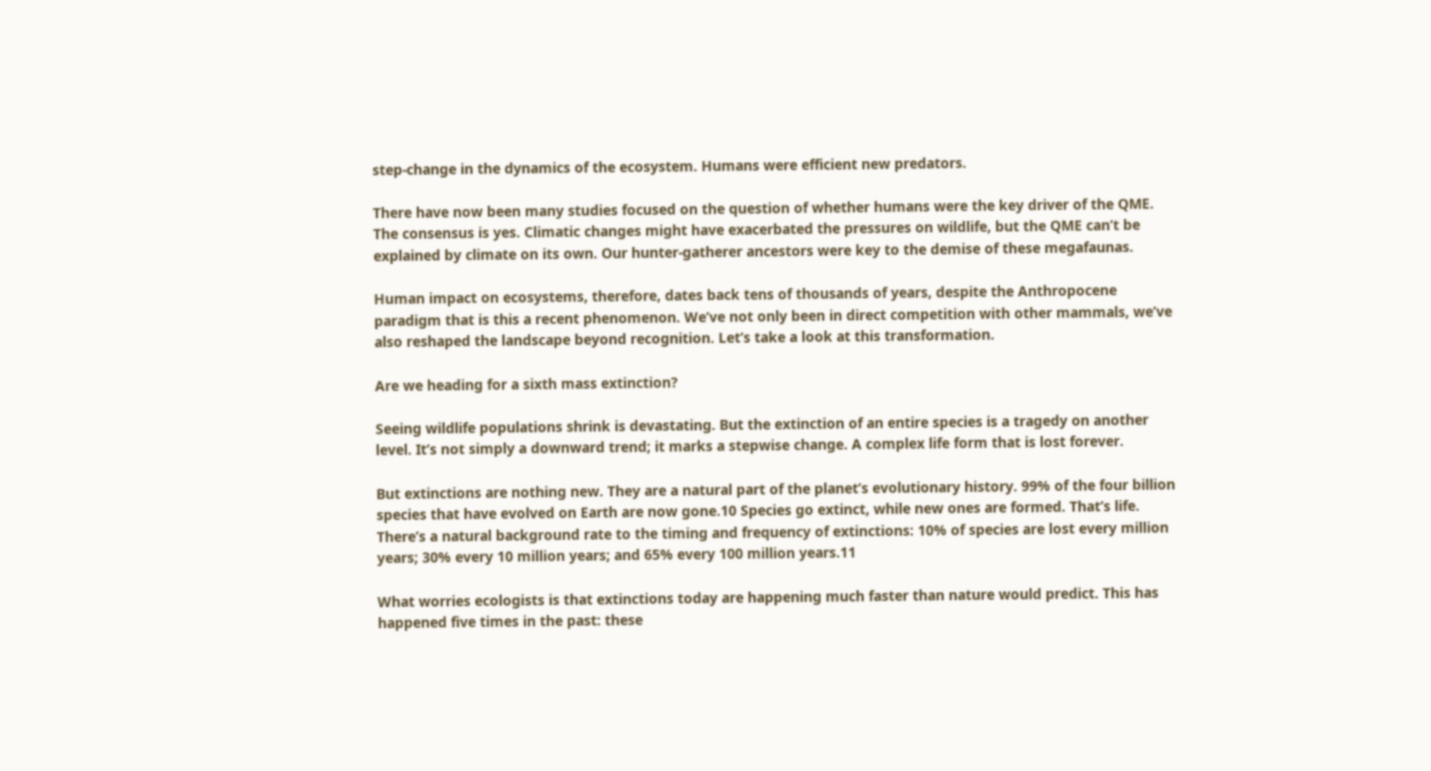step-change in the dynamics of the ecosystem. Humans were efficient new predators.

There have now been many studies focused on the question of whether humans were the key driver of the QME. The consensus is yes. Climatic changes might have exacerbated the pressures on wildlife, but the QME can’t be explained by climate on its own. Our hunter-gatherer ancestors were key to the demise of these megafaunas.

Human impact on ecosystems, therefore, dates back tens of thousands of years, despite the Anthropocene paradigm that is this a recent phenomenon. We’ve not only been in direct competition with other mammals, we’ve also reshaped the landscape beyond recognition. Let’s take a look at this transformation.

Are we heading for a sixth mass extinction?

Seeing wildlife populations shrink is devastating. But the extinction of an entire species is a tragedy on another level. It’s not simply a downward trend; it marks a stepwise change. A complex life form that is lost forever.

But extinctions are nothing new. They are a natural part of the planet’s evolutionary history. 99% of the four billion species that have evolved on Earth are now gone.10 Species go extinct, while new ones are formed. That’s life. There’s a natural background rate to the timing and frequency of extinctions: 10% of species are lost every million years; 30% every 10 million years; and 65% every 100 million years.11

What worries ecologists is that extinctions today are happening much faster than nature would predict. This has happened five times in the past: these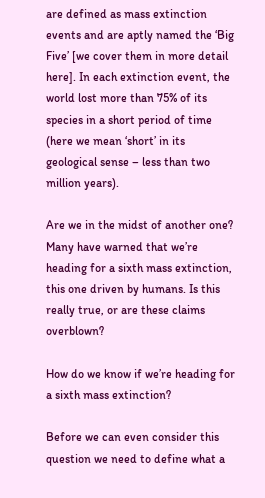are defined as mass extinction events and are aptly named the ‘Big Five’ [we cover them in more detail here]. In each extinction event, the world lost more than 75% of its species in a short period of time (here we mean ‘short’ in its geological sense – less than two million years).

Are we in the midst of another one? Many have warned that we’re heading for a sixth mass extinction, this one driven by humans. Is this really true, or are these claims overblown?

How do we know if we’re heading for a sixth mass extinction?

Before we can even consider this question we need to define what a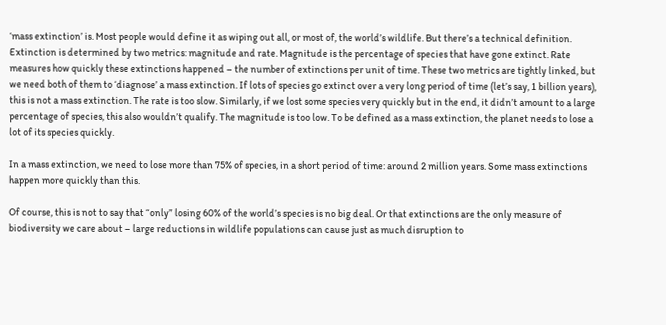‘mass extinction’ is. Most people would define it as wiping out all, or most of, the world’s wildlife. But there’s a technical definition. Extinction is determined by two metrics: magnitude and rate. Magnitude is the percentage of species that have gone extinct. Rate measures how quickly these extinctions happened – the number of extinctions per unit of time. These two metrics are tightly linked, but we need both of them to ‘diagnose’ a mass extinction. If lots of species go extinct over a very long period of time (let’s say, 1 billion years), this is not a mass extinction. The rate is too slow. Similarly, if we lost some species very quickly but in the end, it didn’t amount to a large percentage of species, this also wouldn’t qualify. The magnitude is too low. To be defined as a mass extinction, the planet needs to lose a lot of its species quickly.

In a mass extinction, we need to lose more than 75% of species, in a short period of time: around 2 million years. Some mass extinctions happen more quickly than this.

Of course, this is not to say that “only” losing 60% of the world’s species is no big deal. Or that extinctions are the only measure of biodiversity we care about – large reductions in wildlife populations can cause just as much disruption to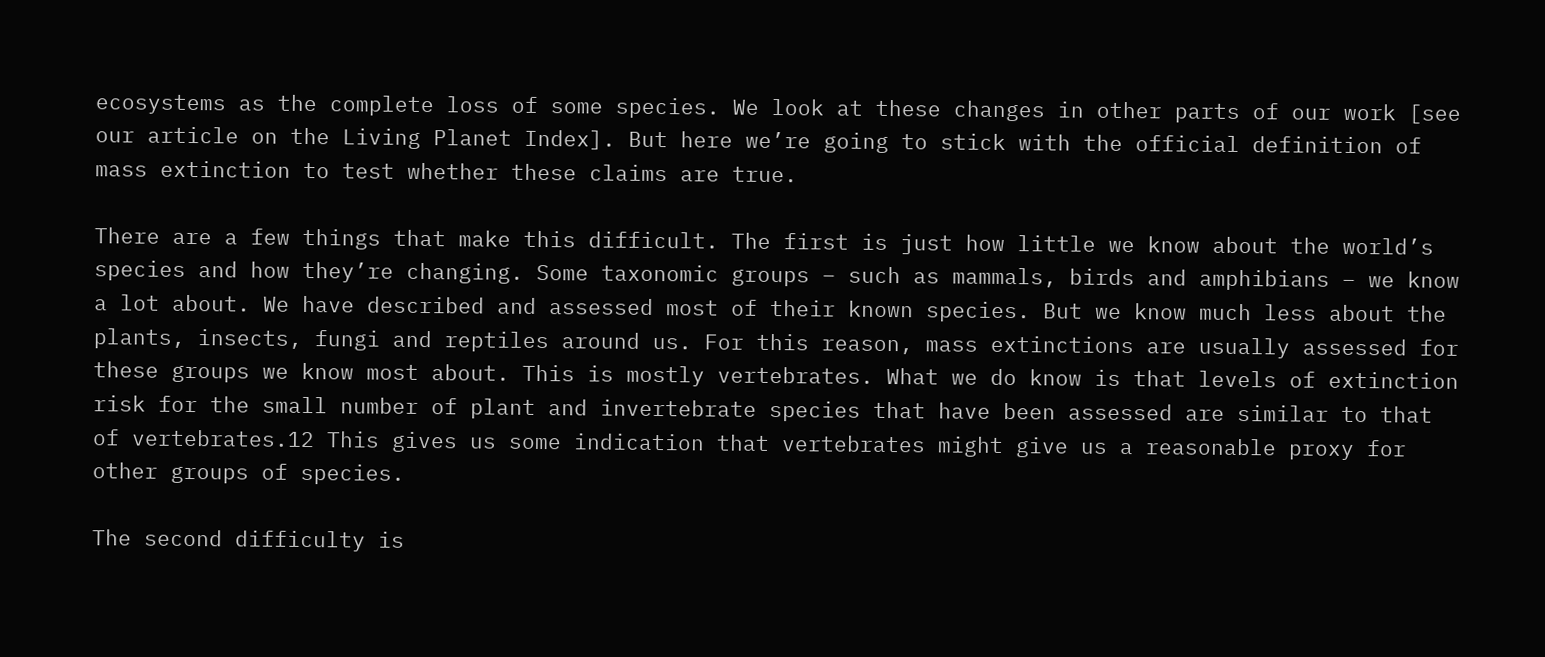ecosystems as the complete loss of some species. We look at these changes in other parts of our work [see our article on the Living Planet Index]. But here we’re going to stick with the official definition of mass extinction to test whether these claims are true.

There are a few things that make this difficult. The first is just how little we know about the world’s species and how they’re changing. Some taxonomic groups – such as mammals, birds and amphibians – we know a lot about. We have described and assessed most of their known species. But we know much less about the plants, insects, fungi and reptiles around us. For this reason, mass extinctions are usually assessed for these groups we know most about. This is mostly vertebrates. What we do know is that levels of extinction risk for the small number of plant and invertebrate species that have been assessed are similar to that of vertebrates.12 This gives us some indication that vertebrates might give us a reasonable proxy for other groups of species.

The second difficulty is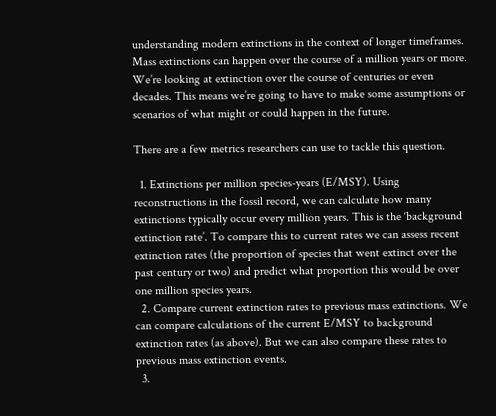understanding modern extinctions in the context of longer timeframes. Mass extinctions can happen over the course of a million years or more. We’re looking at extinction over the course of centuries or even decades. This means we’re going to have to make some assumptions or scenarios of what might or could happen in the future.

There are a few metrics researchers can use to tackle this question.

  1. Extinctions per million species-years (E/MSY). Using reconstructions in the fossil record, we can calculate how many extinctions typically occur every million years. This is the ‘background extinction rate’. To compare this to current rates we can assess recent extinction rates (the proportion of species that went extinct over the past century or two) and predict what proportion this would be over one million species years.
  2. Compare current extinction rates to previous mass extinctions. We can compare calculations of the current E/MSY to background extinction rates (as above). But we can also compare these rates to previous mass extinction events.
  3.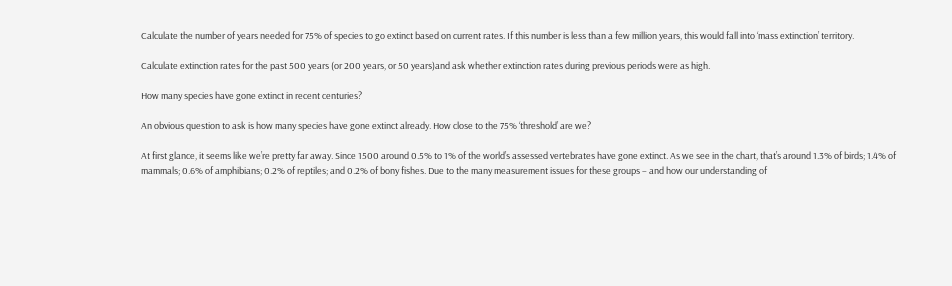Calculate the number of years needed for 75% of species to go extinct based on current rates. If this number is less than a few million years, this would fall into ‘mass extinction’ territory.

Calculate extinction rates for the past 500 years (or 200 years, or 50 years)and ask whether extinction rates during previous periods were as high.

How many species have gone extinct in recent centuries?

An obvious question to ask is how many species have gone extinct already. How close to the 75% ‘threshold’ are we?

At first glance, it seems like we’re pretty far away. Since 1500 around 0.5% to 1% of the world’s assessed vertebrates have gone extinct. As we see in the chart, that’s around 1.3% of birds; 1.4% of mammals; 0.6% of amphibians; 0.2% of reptiles; and 0.2% of bony fishes. Due to the many measurement issues for these groups – and how our understanding of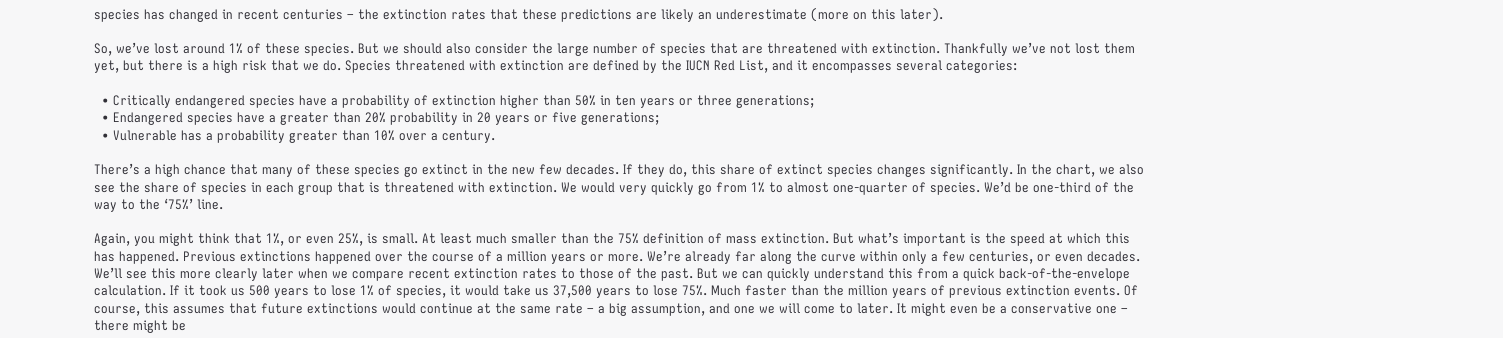species has changed in recent centuries – the extinction rates that these predictions are likely an underestimate (more on this later).

So, we’ve lost around 1% of these species. But we should also consider the large number of species that are threatened with extinction. Thankfully we’ve not lost them yet, but there is a high risk that we do. Species threatened with extinction are defined by the IUCN Red List, and it encompasses several categories:

  • Critically endangered species have a probability of extinction higher than 50% in ten years or three generations;
  • Endangered species have a greater than 20% probability in 20 years or five generations;
  • Vulnerable has a probability greater than 10% over a century.

There’s a high chance that many of these species go extinct in the new few decades. If they do, this share of extinct species changes significantly. In the chart, we also see the share of species in each group that is threatened with extinction. We would very quickly go from 1% to almost one-quarter of species. We’d be one-third of the way to the ‘75%’ line.

Again, you might think that 1%, or even 25%, is small. At least much smaller than the 75% definition of mass extinction. But what’s important is the speed at which this has happened. Previous extinctions happened over the course of a million years or more. We’re already far along the curve within only a few centuries, or even decades. We’ll see this more clearly later when we compare recent extinction rates to those of the past. But we can quickly understand this from a quick back-of-the-envelope calculation. If it took us 500 years to lose 1% of species, it would take us 37,500 years to lose 75%. Much faster than the million years of previous extinction events. Of course, this assumes that future extinctions would continue at the same rate – a big assumption, and one we will come to later. It might even be a conservative one – there might be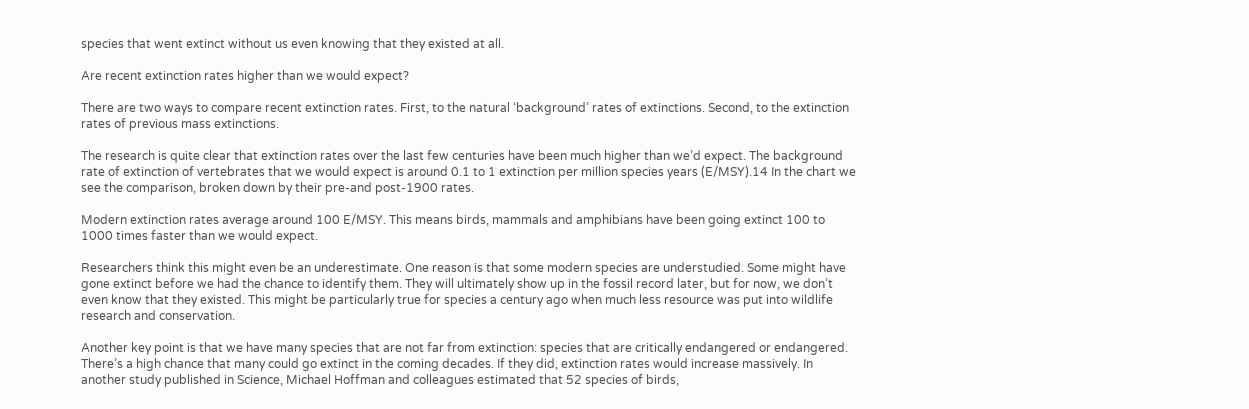species that went extinct without us even knowing that they existed at all.

Are recent extinction rates higher than we would expect?

There are two ways to compare recent extinction rates. First, to the natural ‘background’ rates of extinctions. Second, to the extinction rates of previous mass extinctions.

The research is quite clear that extinction rates over the last few centuries have been much higher than we’d expect. The background rate of extinction of vertebrates that we would expect is around 0.1 to 1 extinction per million species years (E/MSY).14 In the chart we see the comparison, broken down by their pre-and post-1900 rates.

Modern extinction rates average around 100 E/MSY. This means birds, mammals and amphibians have been going extinct 100 to 1000 times faster than we would expect.

Researchers think this might even be an underestimate. One reason is that some modern species are understudied. Some might have gone extinct before we had the chance to identify them. They will ultimately show up in the fossil record later, but for now, we don’t even know that they existed. This might be particularly true for species a century ago when much less resource was put into wildlife research and conservation.

Another key point is that we have many species that are not far from extinction: species that are critically endangered or endangered. There’s a high chance that many could go extinct in the coming decades. If they did, extinction rates would increase massively. In another study published in Science, Michael Hoffman and colleagues estimated that 52 species of birds,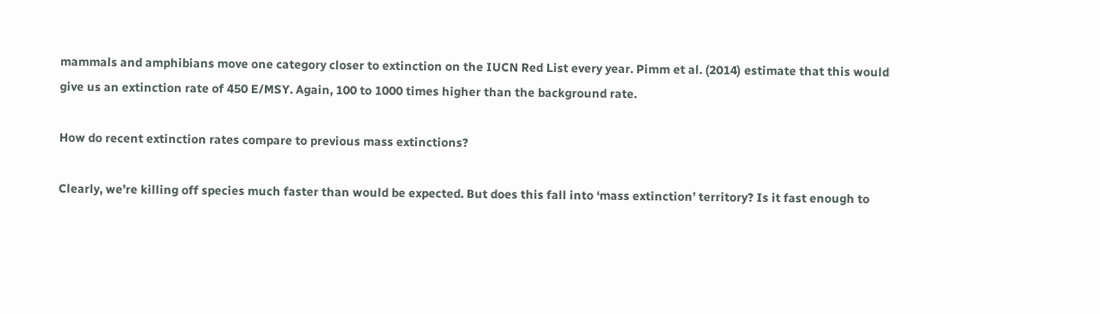mammals and amphibians move one category closer to extinction on the IUCN Red List every year. Pimm et al. (2014) estimate that this would give us an extinction rate of 450 E/MSY. Again, 100 to 1000 times higher than the background rate.

How do recent extinction rates compare to previous mass extinctions?

Clearly, we’re killing off species much faster than would be expected. But does this fall into ‘mass extinction’ territory? Is it fast enough to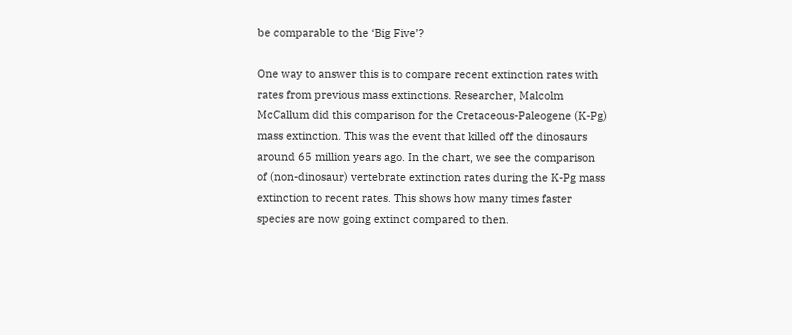be comparable to the ‘Big Five’?

One way to answer this is to compare recent extinction rates with rates from previous mass extinctions. Researcher, Malcolm McCallum did this comparison for the Cretaceous-Paleogene (K-Pg) mass extinction. This was the event that killed off the dinosaurs around 65 million years ago. In the chart, we see the comparison of (non-dinosaur) vertebrate extinction rates during the K-Pg mass extinction to recent rates. This shows how many times faster species are now going extinct compared to then.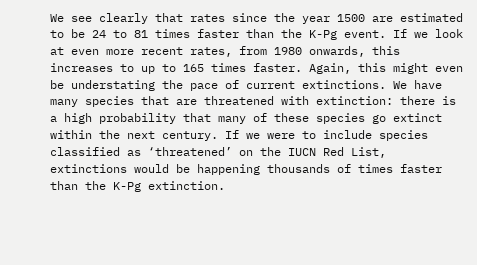We see clearly that rates since the year 1500 are estimated to be 24 to 81 times faster than the K-Pg event. If we look at even more recent rates, from 1980 onwards, this increases to up to 165 times faster. Again, this might even be understating the pace of current extinctions. We have many species that are threatened with extinction: there is a high probability that many of these species go extinct within the next century. If we were to include species classified as ‘threatened’ on the IUCN Red List, extinctions would be happening thousands of times faster than the K-Pg extinction.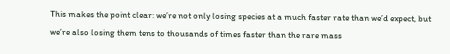This makes the point clear: we’re not only losing species at a much faster rate than we’d expect, but we’re also losing them tens to thousands of times faster than the rare mass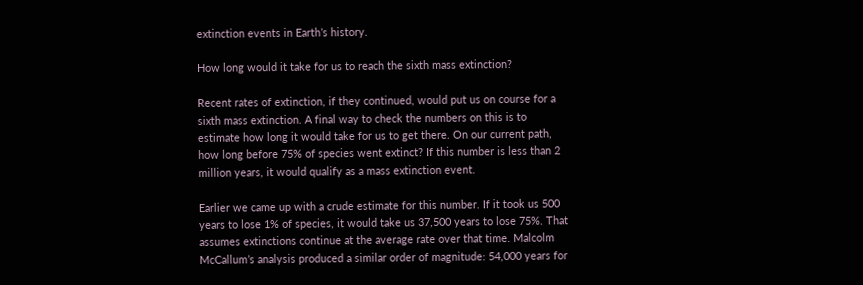extinction events in Earth’s history.

How long would it take for us to reach the sixth mass extinction?

Recent rates of extinction, if they continued, would put us on course for a sixth mass extinction. A final way to check the numbers on this is to estimate how long it would take for us to get there. On our current path, how long before 75% of species went extinct? If this number is less than 2 million years, it would qualify as a mass extinction event.

Earlier we came up with a crude estimate for this number. If it took us 500 years to lose 1% of species, it would take us 37,500 years to lose 75%. That assumes extinctions continue at the average rate over that time. Malcolm McCallum’s analysis produced a similar order of magnitude: 54,000 years for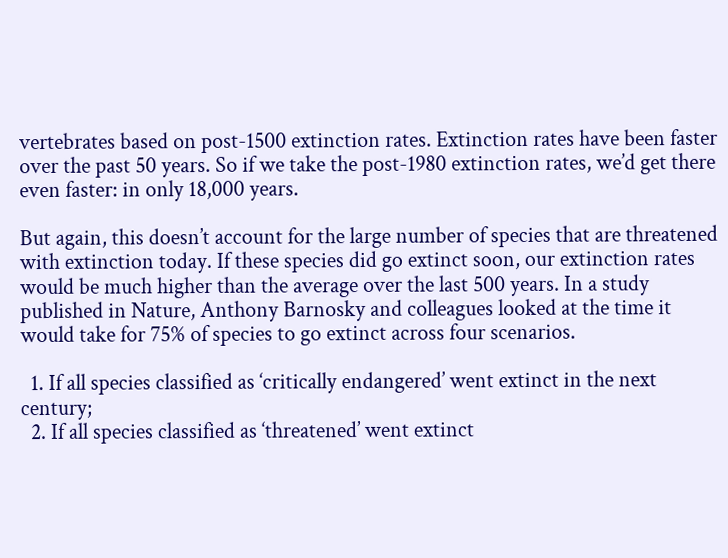vertebrates based on post-1500 extinction rates. Extinction rates have been faster over the past 50 years. So if we take the post-1980 extinction rates, we’d get there even faster: in only 18,000 years.

But again, this doesn’t account for the large number of species that are threatened with extinction today. If these species did go extinct soon, our extinction rates would be much higher than the average over the last 500 years. In a study published in Nature, Anthony Barnosky and colleagues looked at the time it would take for 75% of species to go extinct across four scenarios.

  1. If all species classified as ‘critically endangered’ went extinct in the next century;
  2. If all species classified as ‘threatened’ went extinct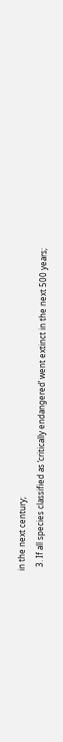in the next century;
  3. If all species classified as ‘critically endangered’ went extinct in the next 500 years;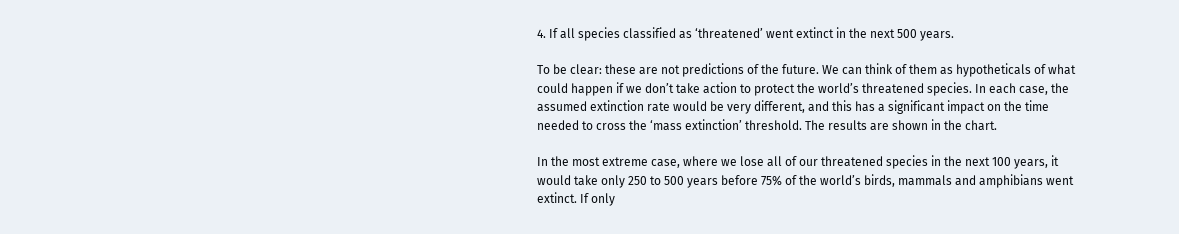4. If all species classified as ‘threatened’ went extinct in the next 500 years.

To be clear: these are not predictions of the future. We can think of them as hypotheticals of what could happen if we don’t take action to protect the world’s threatened species. In each case, the assumed extinction rate would be very different, and this has a significant impact on the time needed to cross the ‘mass extinction’ threshold. The results are shown in the chart.

In the most extreme case, where we lose all of our threatened species in the next 100 years, it would take only 250 to 500 years before 75% of the world’s birds, mammals and amphibians went extinct. If only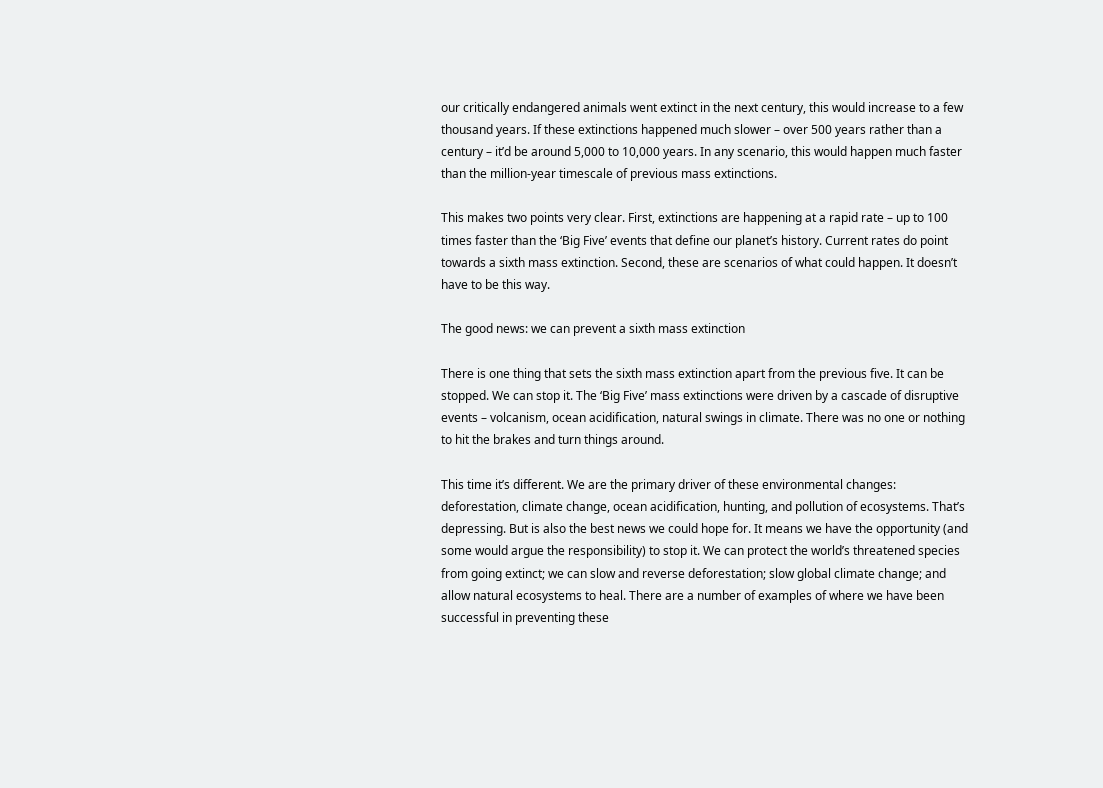our critically endangered animals went extinct in the next century, this would increase to a few thousand years. If these extinctions happened much slower – over 500 years rather than a century – it’d be around 5,000 to 10,000 years. In any scenario, this would happen much faster than the million-year timescale of previous mass extinctions.

This makes two points very clear. First, extinctions are happening at a rapid rate – up to 100 times faster than the ‘Big Five’ events that define our planet’s history. Current rates do point towards a sixth mass extinction. Second, these are scenarios of what could happen. It doesn’t have to be this way.

The good news: we can prevent a sixth mass extinction

There is one thing that sets the sixth mass extinction apart from the previous five. It can be stopped. We can stop it. The ‘Big Five’ mass extinctions were driven by a cascade of disruptive events – volcanism, ocean acidification, natural swings in climate. There was no one or nothing to hit the brakes and turn things around.

This time it’s different. We are the primary driver of these environmental changes: deforestation, climate change, ocean acidification, hunting, and pollution of ecosystems. That’s depressing. But is also the best news we could hope for. It means we have the opportunity (and some would argue the responsibility) to stop it. We can protect the world’s threatened species from going extinct; we can slow and reverse deforestation; slow global climate change; and allow natural ecosystems to heal. There are a number of examples of where we have been successful in preventing these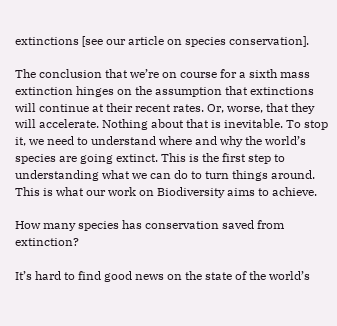extinctions [see our article on species conservation].

The conclusion that we’re on course for a sixth mass extinction hinges on the assumption that extinctions will continue at their recent rates. Or, worse, that they will accelerate. Nothing about that is inevitable. To stop it, we need to understand where and why the world’s species are going extinct. This is the first step to understanding what we can do to turn things around. This is what our work on Biodiversity aims to achieve.

How many species has conservation saved from extinction?

It’s hard to find good news on the state of the world’s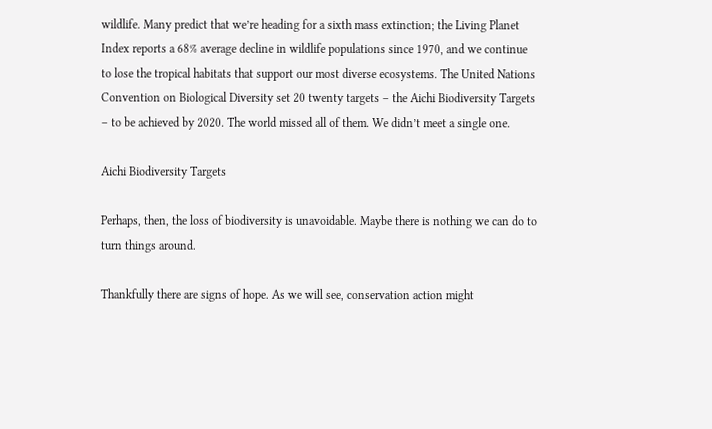wildlife. Many predict that we’re heading for a sixth mass extinction; the Living Planet Index reports a 68% average decline in wildlife populations since 1970, and we continue to lose the tropical habitats that support our most diverse ecosystems. The United Nations Convention on Biological Diversity set 20 twenty targets – the Aichi Biodiversity Targets – to be achieved by 2020. The world missed all of them. We didn’t meet a single one.

Aichi Biodiversity Targets

Perhaps, then, the loss of biodiversity is unavoidable. Maybe there is nothing we can do to turn things around.

Thankfully there are signs of hope. As we will see, conservation action might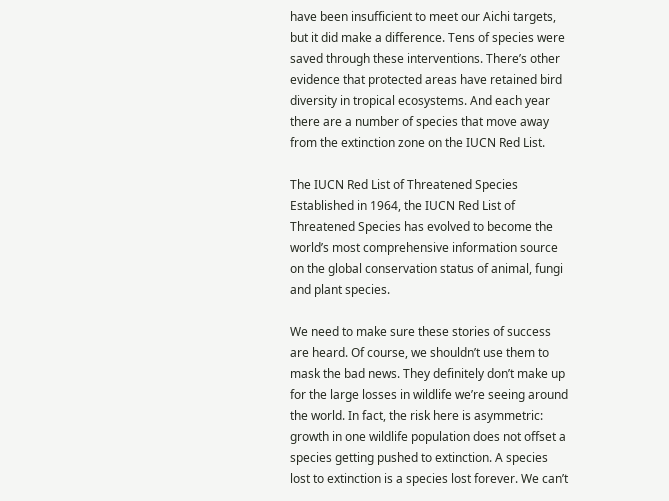have been insufficient to meet our Aichi targets, but it did make a difference. Tens of species were saved through these interventions. There’s other evidence that protected areas have retained bird diversity in tropical ecosystems. And each year there are a number of species that move away from the extinction zone on the IUCN Red List.

The IUCN Red List of Threatened Species
Established in 1964, the IUCN Red List of Threatened Species has evolved to become the world’s most comprehensive information source on the global conservation status of animal, fungi and plant species.

We need to make sure these stories of success are heard. Of course, we shouldn’t use them to mask the bad news. They definitely don’t make up for the large losses in wildlife we’re seeing around the world. In fact, the risk here is asymmetric: growth in one wildlife population does not offset a species getting pushed to extinction. A species lost to extinction is a species lost forever. We can’t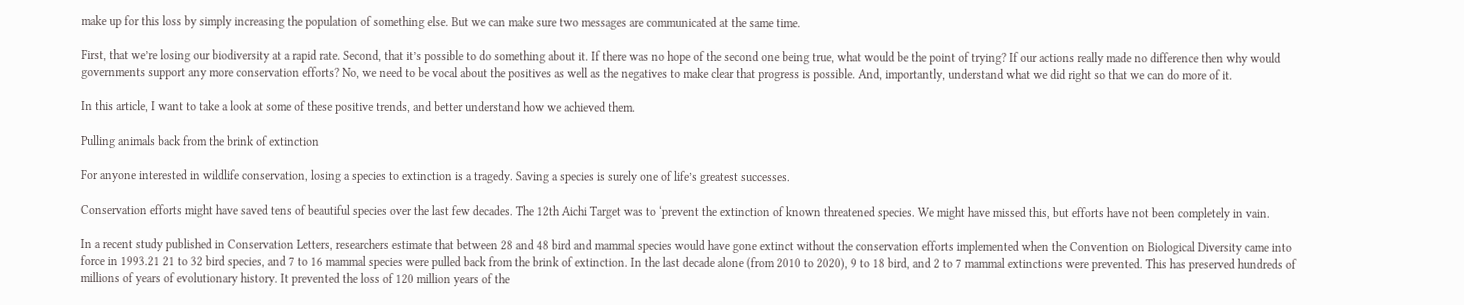make up for this loss by simply increasing the population of something else. But we can make sure two messages are communicated at the same time.

First, that we’re losing our biodiversity at a rapid rate. Second, that it’s possible to do something about it. If there was no hope of the second one being true, what would be the point of trying? If our actions really made no difference then why would governments support any more conservation efforts? No, we need to be vocal about the positives as well as the negatives to make clear that progress is possible. And, importantly, understand what we did right so that we can do more of it.

In this article, I want to take a look at some of these positive trends, and better understand how we achieved them.

Pulling animals back from the brink of extinction

For anyone interested in wildlife conservation, losing a species to extinction is a tragedy. Saving a species is surely one of life’s greatest successes.

Conservation efforts might have saved tens of beautiful species over the last few decades. The 12th Aichi Target was to ‘prevent the extinction of known threatened species. We might have missed this, but efforts have not been completely in vain.

In a recent study published in Conservation Letters, researchers estimate that between 28 and 48 bird and mammal species would have gone extinct without the conservation efforts implemented when the Convention on Biological Diversity came into force in 1993.21 21 to 32 bird species, and 7 to 16 mammal species were pulled back from the brink of extinction. In the last decade alone (from 2010 to 2020), 9 to 18 bird, and 2 to 7 mammal extinctions were prevented. This has preserved hundreds of millions of years of evolutionary history. It prevented the loss of 120 million years of the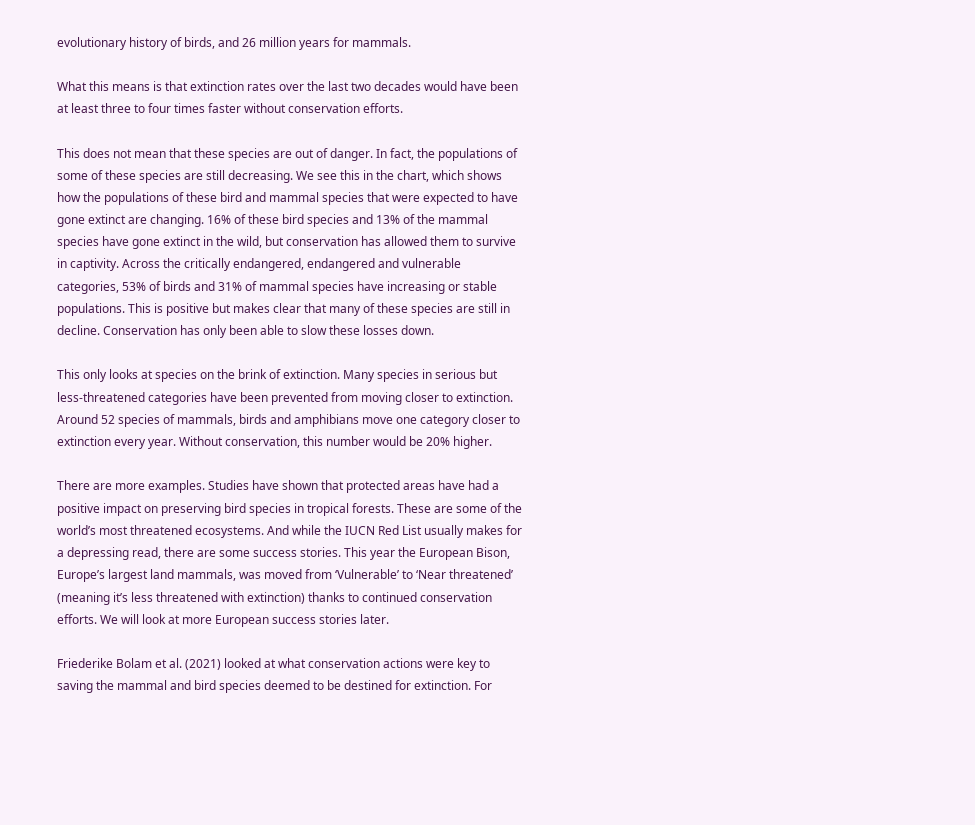evolutionary history of birds, and 26 million years for mammals.

What this means is that extinction rates over the last two decades would have been at least three to four times faster without conservation efforts.

This does not mean that these species are out of danger. In fact, the populations of some of these species are still decreasing. We see this in the chart, which shows how the populations of these bird and mammal species that were expected to have gone extinct are changing. 16% of these bird species and 13% of the mammal species have gone extinct in the wild, but conservation has allowed them to survive in captivity. Across the critically endangered, endangered and vulnerable categories, 53% of birds and 31% of mammal species have increasing or stable populations. This is positive but makes clear that many of these species are still in decline. Conservation has only been able to slow these losses down.

This only looks at species on the brink of extinction. Many species in serious but less-threatened categories have been prevented from moving closer to extinction. Around 52 species of mammals, birds and amphibians move one category closer to extinction every year. Without conservation, this number would be 20% higher.

There are more examples. Studies have shown that protected areas have had a positive impact on preserving bird species in tropical forests. These are some of the world’s most threatened ecosystems. And while the IUCN Red List usually makes for a depressing read, there are some success stories. This year the European Bison, Europe’s largest land mammals, was moved from ‘Vulnerable’ to ‘Near threatened’ (meaning it’s less threatened with extinction) thanks to continued conservation efforts. We will look at more European success stories later.

Friederike Bolam et al. (2021) looked at what conservation actions were key to saving the mammal and bird species deemed to be destined for extinction. For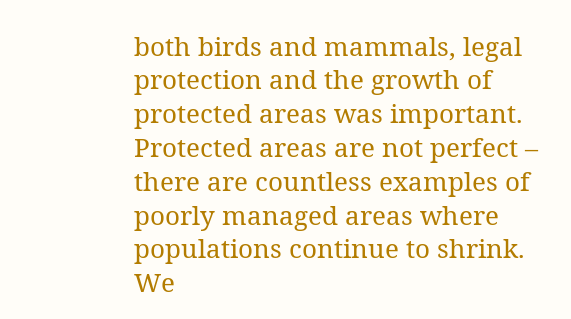both birds and mammals, legal protection and the growth of protected areas was important. Protected areas are not perfect – there are countless examples of poorly managed areas where populations continue to shrink. We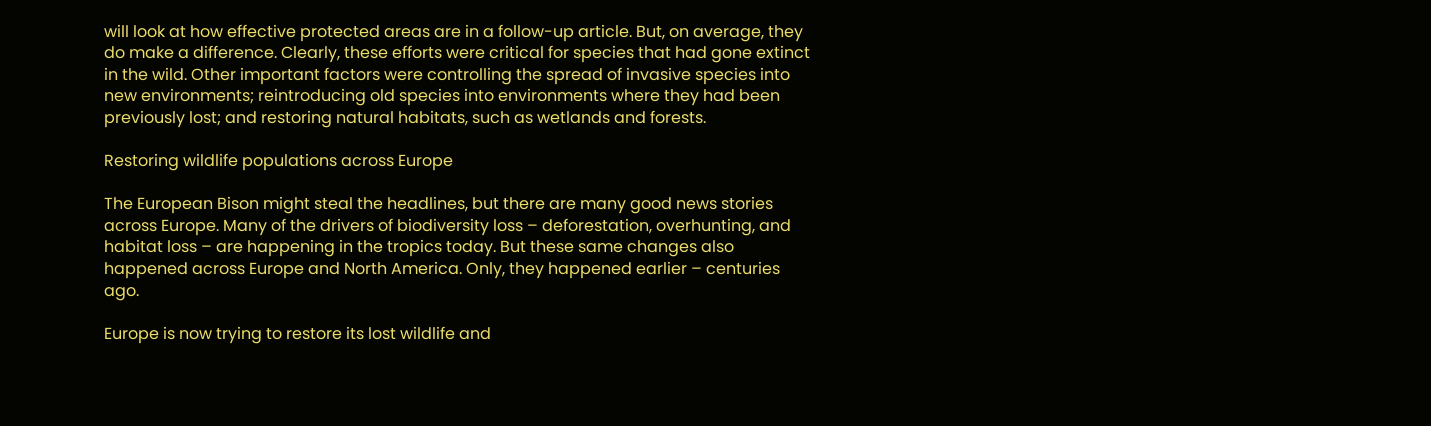will look at how effective protected areas are in a follow-up article. But, on average, they do make a difference. Clearly, these efforts were critical for species that had gone extinct in the wild. Other important factors were controlling the spread of invasive species into new environments; reintroducing old species into environments where they had been previously lost; and restoring natural habitats, such as wetlands and forests.

Restoring wildlife populations across Europe

The European Bison might steal the headlines, but there are many good news stories across Europe. Many of the drivers of biodiversity loss – deforestation, overhunting, and habitat loss – are happening in the tropics today. But these same changes also happened across Europe and North America. Only, they happened earlier – centuries ago.

Europe is now trying to restore its lost wildlife and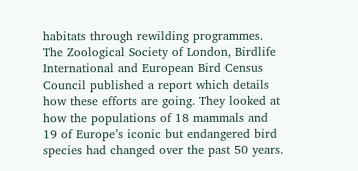habitats through rewilding programmes. The Zoological Society of London, Birdlife International and European Bird Census Council published a report which details how these efforts are going. They looked at how the populations of 18 mammals and 19 of Europe’s iconic but endangered bird species had changed over the past 50 years.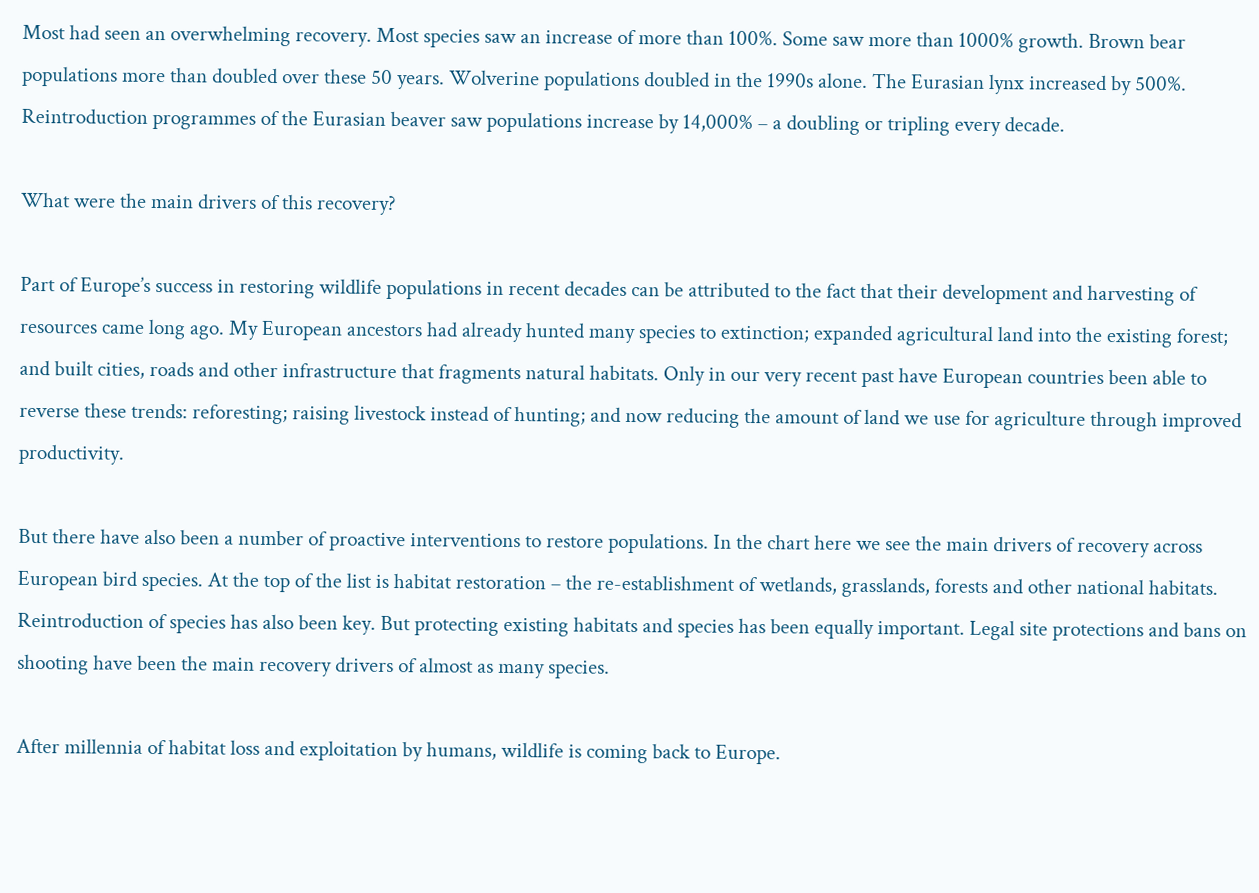Most had seen an overwhelming recovery. Most species saw an increase of more than 100%. Some saw more than 1000% growth. Brown bear populations more than doubled over these 50 years. Wolverine populations doubled in the 1990s alone. The Eurasian lynx increased by 500%. Reintroduction programmes of the Eurasian beaver saw populations increase by 14,000% – a doubling or tripling every decade.

What were the main drivers of this recovery?

Part of Europe’s success in restoring wildlife populations in recent decades can be attributed to the fact that their development and harvesting of resources came long ago. My European ancestors had already hunted many species to extinction; expanded agricultural land into the existing forest; and built cities, roads and other infrastructure that fragments natural habitats. Only in our very recent past have European countries been able to reverse these trends: reforesting; raising livestock instead of hunting; and now reducing the amount of land we use for agriculture through improved productivity.

But there have also been a number of proactive interventions to restore populations. In the chart here we see the main drivers of recovery across European bird species. At the top of the list is habitat restoration – the re-establishment of wetlands, grasslands, forests and other national habitats. Reintroduction of species has also been key. But protecting existing habitats and species has been equally important. Legal site protections and bans on shooting have been the main recovery drivers of almost as many species.

After millennia of habitat loss and exploitation by humans, wildlife is coming back to Europe.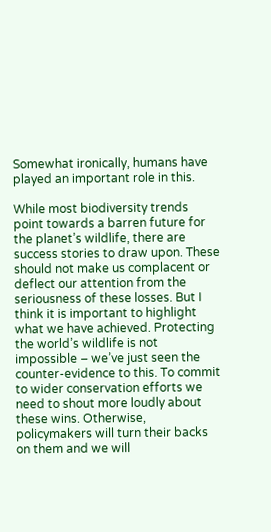Somewhat ironically, humans have played an important role in this.

While most biodiversity trends point towards a barren future for the planet’s wildlife, there are success stories to draw upon. These should not make us complacent or deflect our attention from the seriousness of these losses. But I think it is important to highlight what we have achieved. Protecting the world’s wildlife is not impossible – we’ve just seen the counter-evidence to this. To commit to wider conservation efforts we need to shout more loudly about these wins. Otherwise, policymakers will turn their backs on them and we will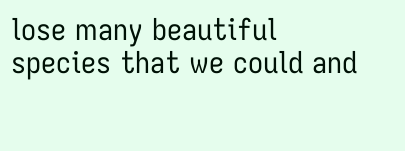lose many beautiful species that we could and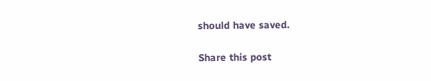should have saved.

Share this post